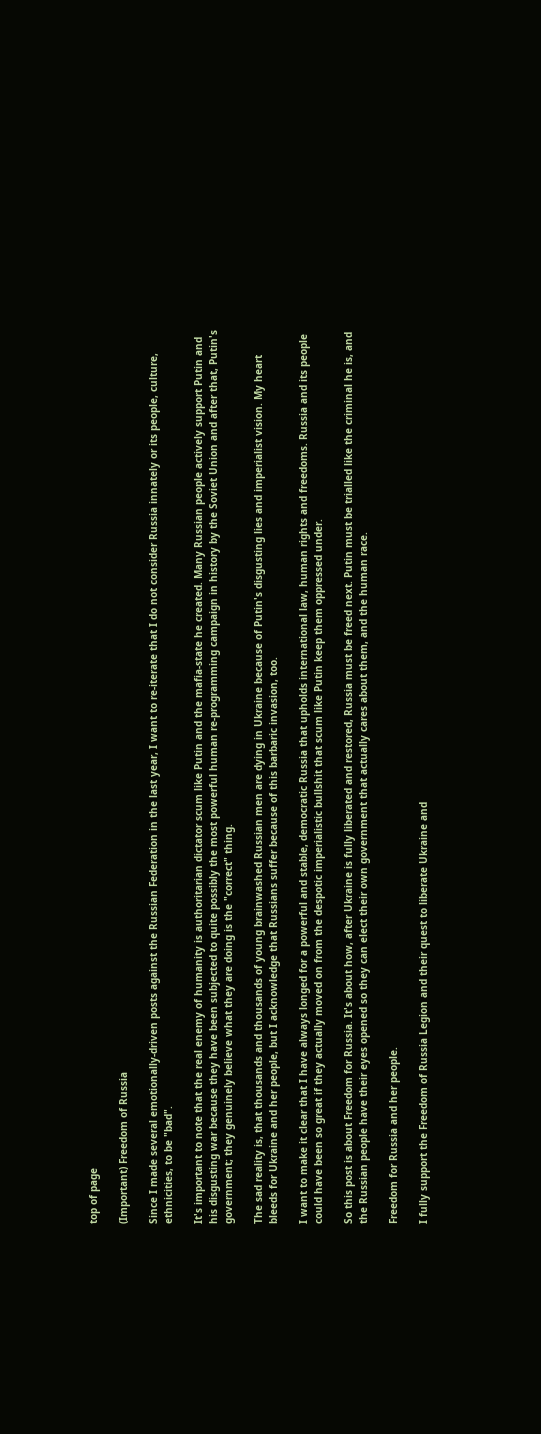top of page

(Important) Freedom of Russia

Since I made several emotionally-driven posts against the Russian Federation in the last year, I want to re-iterate that I do not consider Russia innately or its people, culture, ethnicities, to be "bad".

It's important to note that the real enemy of humanity is authoritarian dictator scum like Putin and the mafia-state he created. Many Russian people actively support Putin and his disgusting war because they have been subjected to quite possibly the most powerful human re-programming campaign in history by the Soviet Union and after that, Putin's government; they genuinely believe what they are doing is the "correct" thing.

The sad reality is, that thousands and thousands of young brainwashed Russian men are dying in Ukraine because of Putin's disgusting lies and imperialist vision. My heart bleeds for Ukraine and her people, but I acknowledge that Russians suffer because of this barbaric invasion, too.

I want to make it clear that I have always longed for a powerful and stable, democratic Russia that upholds international law, human rights and freedoms. Russia and its people could have been so great if they actually moved on from the despotic imperialistic bullshit that scum like Putin keep them oppressed under.

So this post is about Freedom for Russia. It's about how, after Ukraine is fully liberated and restored, Russia must be freed next. Putin must be trialled like the criminal he is, and the Russian people have their eyes opened so they can elect their own government that actually cares about them, and the human race.

Freedom for Russia and her people.

I fully support the Freedom of Russia Legion and their quest to liberate Ukraine and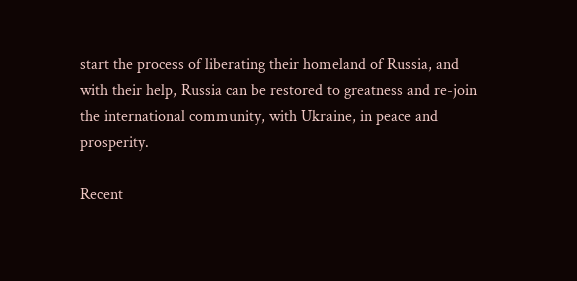start the process of liberating their homeland of Russia, and with their help, Russia can be restored to greatness and re-join the international community, with Ukraine, in peace and prosperity.

Recent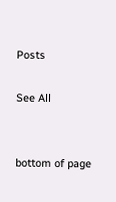Posts

See All


bottom of page